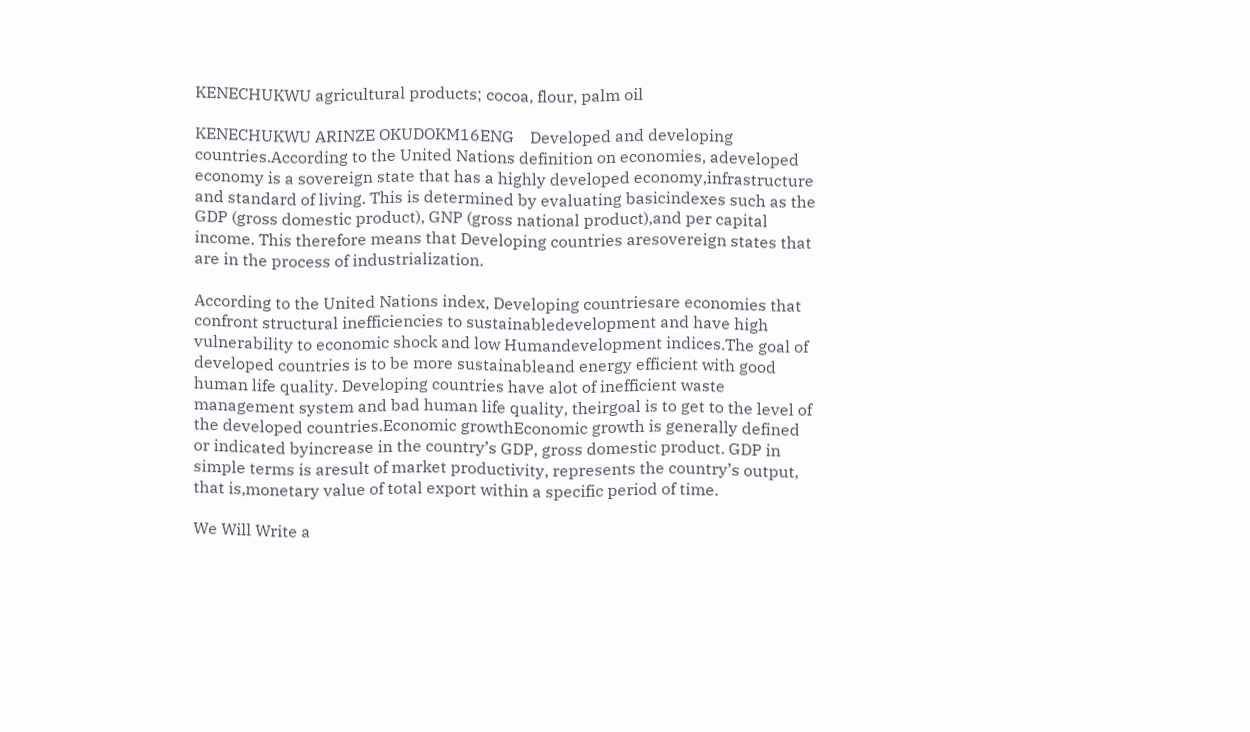KENECHUKWU agricultural products; cocoa, flour, palm oil

KENECHUKWU ARINZE OKUDOKM16ENG    Developed and developing countries.According to the United Nations definition on economies, adeveloped economy is a sovereign state that has a highly developed economy,infrastructure and standard of living. This is determined by evaluating basicindexes such as the GDP (gross domestic product), GNP (gross national product),and per capital income. This therefore means that Developing countries aresovereign states that are in the process of industrialization.

According to the United Nations index, Developing countriesare economies that confront structural inefficiencies to sustainabledevelopment and have high vulnerability to economic shock and low Humandevelopment indices.The goal of developed countries is to be more sustainableand energy efficient with good human life quality. Developing countries have alot of inefficient waste management system and bad human life quality, theirgoal is to get to the level of the developed countries.Economic growthEconomic growth is generally defined or indicated byincrease in the country’s GDP, gross domestic product. GDP in simple terms is aresult of market productivity, represents the country’s output, that is,monetary value of total export within a specific period of time.

We Will Write a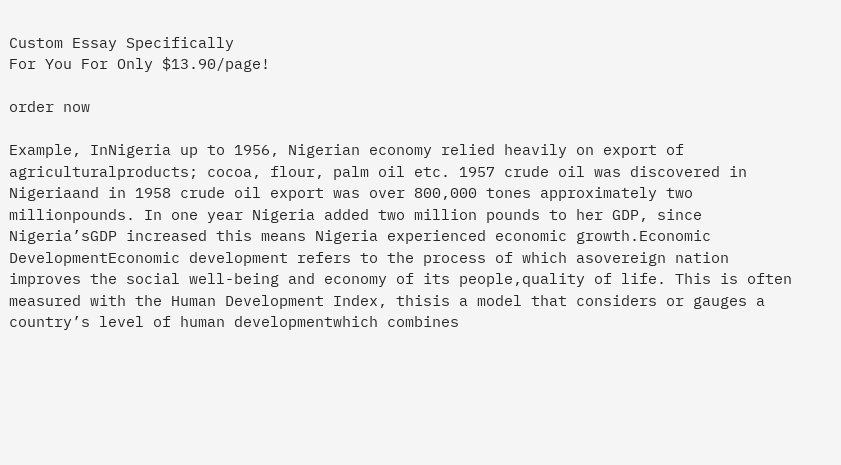Custom Essay Specifically
For You For Only $13.90/page!

order now

Example, InNigeria up to 1956, Nigerian economy relied heavily on export of agriculturalproducts; cocoa, flour, palm oil etc. 1957 crude oil was discovered in Nigeriaand in 1958 crude oil export was over 800,000 tones approximately two millionpounds. In one year Nigeria added two million pounds to her GDP, since Nigeria’sGDP increased this means Nigeria experienced economic growth.Economic DevelopmentEconomic development refers to the process of which asovereign nation improves the social well-being and economy of its people,quality of life. This is often measured with the Human Development Index, thisis a model that considers or gauges a country’s level of human developmentwhich combines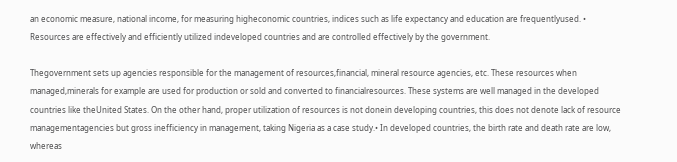an economic measure, national income, for measuring higheconomic countries, indices such as life expectancy and education are frequentlyused. • Resources are effectively and efficiently utilized indeveloped countries and are controlled effectively by the government.

Thegovernment sets up agencies responsible for the management of resources,financial, mineral resource agencies, etc. These resources when managed,minerals for example are used for production or sold and converted to financialresources. These systems are well managed in the developed countries like theUnited States. On the other hand, proper utilization of resources is not donein developing countries, this does not denote lack of resource managementagencies but gross inefficiency in management, taking Nigeria as a case study.• In developed countries, the birth rate and death rate are low, whereas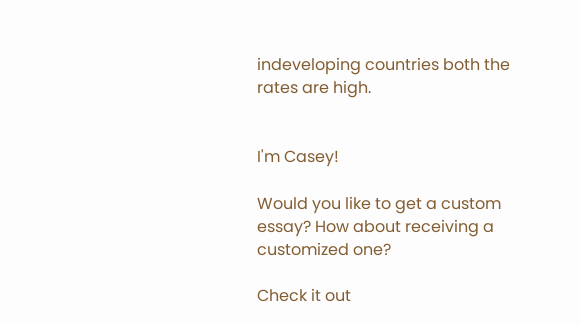indeveloping countries both the rates are high.


I'm Casey!

Would you like to get a custom essay? How about receiving a customized one?

Check it out